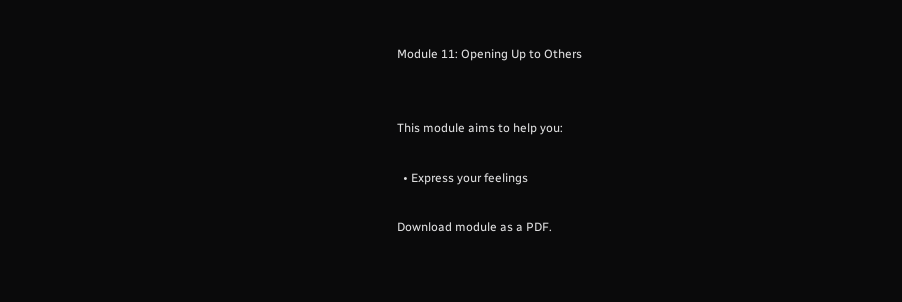Module 11: Opening Up to Others


This module aims to help you:

  • Express your feelings

Download module as a PDF.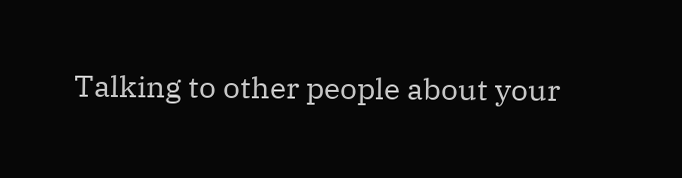Talking to other people about your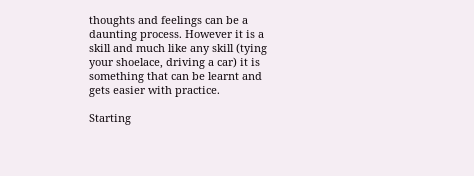thoughts and feelings can be a daunting process. However it is a skill and much like any skill (tying your shoelace, driving a car) it is something that can be learnt and gets easier with practice.

Starting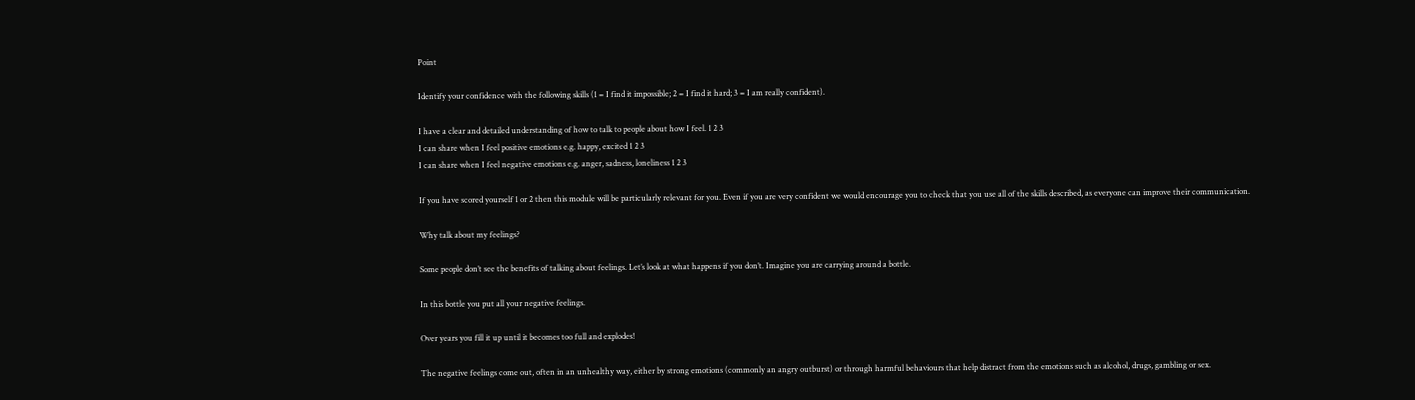Point

Identify your confidence with the following skills (1 = I find it impossible; 2 = I find it hard; 3 = I am really confident).

I have a clear and detailed understanding of how to talk to people about how I feel. 1 2 3
I can share when I feel positive emotions e.g. happy, excited 1 2 3
I can share when I feel negative emotions e.g. anger, sadness, loneliness 1 2 3

If you have scored yourself 1 or 2 then this module will be particularly relevant for you. Even if you are very confident we would encourage you to check that you use all of the skills described, as everyone can improve their communication.

Why talk about my feelings?

Some people don’t see the benefits of talking about feelings. Let’s look at what happens if you don’t. Imagine you are carrying around a bottle.

In this bottle you put all your negative feelings.

Over years you fill it up until it becomes too full and explodes!

The negative feelings come out, often in an unhealthy way, either by strong emotions (commonly an angry outburst) or through harmful behaviours that help distract from the emotions such as alcohol, drugs, gambling or sex.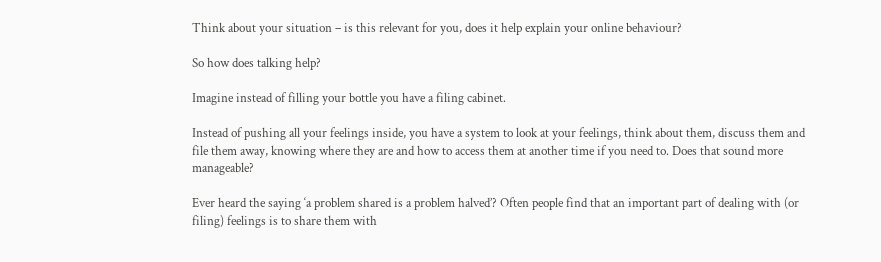Think about your situation – is this relevant for you, does it help explain your online behaviour?

So how does talking help?

Imagine instead of filling your bottle you have a filing cabinet.

Instead of pushing all your feelings inside, you have a system to look at your feelings, think about them, discuss them and file them away, knowing where they are and how to access them at another time if you need to. Does that sound more manageable?

Ever heard the saying ‘a problem shared is a problem halved’? Often people find that an important part of dealing with (or filing) feelings is to share them with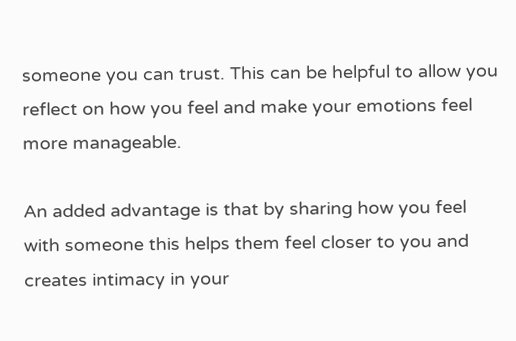someone you can trust. This can be helpful to allow you reflect on how you feel and make your emotions feel more manageable.

An added advantage is that by sharing how you feel with someone this helps them feel closer to you and creates intimacy in your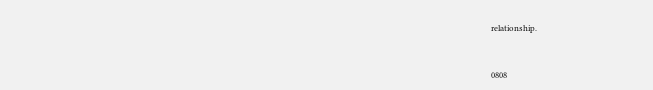relationship.



0808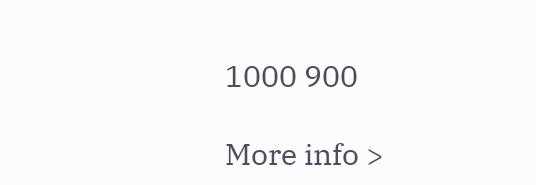1000 900

More info >